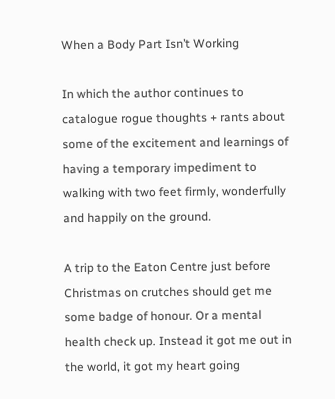When a Body Part Isn’t Working

In which the author continues to catalogue rogue thoughts + rants about some of the excitement and learnings of having a temporary impediment to walking with two feet firmly, wonderfully and happily on the ground.

A trip to the Eaton Centre just before Christmas on crutches should get me some badge of honour. Or a mental health check up. Instead it got me out in the world, it got my heart going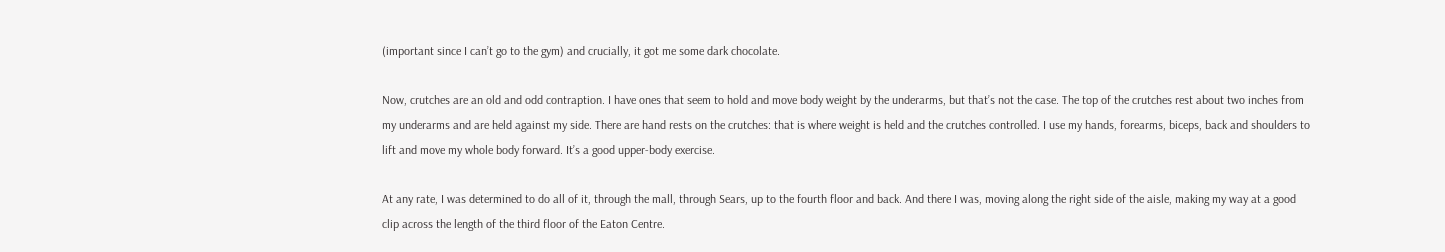(important since I can’t go to the gym) and crucially, it got me some dark chocolate.

Now, crutches are an old and odd contraption. I have ones that seem to hold and move body weight by the underarms, but that’s not the case. The top of the crutches rest about two inches from my underarms and are held against my side. There are hand rests on the crutches: that is where weight is held and the crutches controlled. I use my hands, forearms, biceps, back and shoulders to lift and move my whole body forward. It’s a good upper-body exercise.

At any rate, I was determined to do all of it, through the mall, through Sears, up to the fourth floor and back. And there I was, moving along the right side of the aisle, making my way at a good clip across the length of the third floor of the Eaton Centre.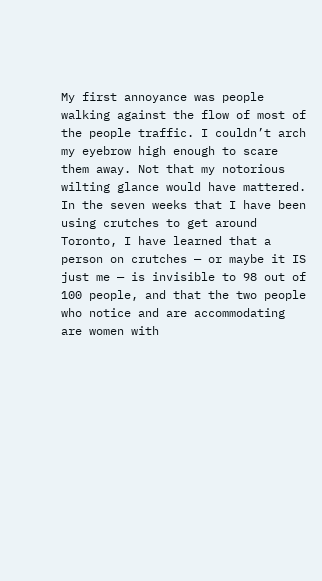My first annoyance was people walking against the flow of most of the people traffic. I couldn’t arch my eyebrow high enough to scare them away. Not that my notorious wilting glance would have mattered. In the seven weeks that I have been using crutches to get around Toronto, I have learned that a person on crutches — or maybe it IS just me — is invisible to 98 out of 100 people, and that the two people who notice and are accommodating are women with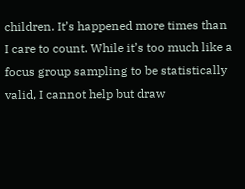children. It’s happened more times than I care to count. While it’s too much like a focus group sampling to be statistically valid, I cannot help but draw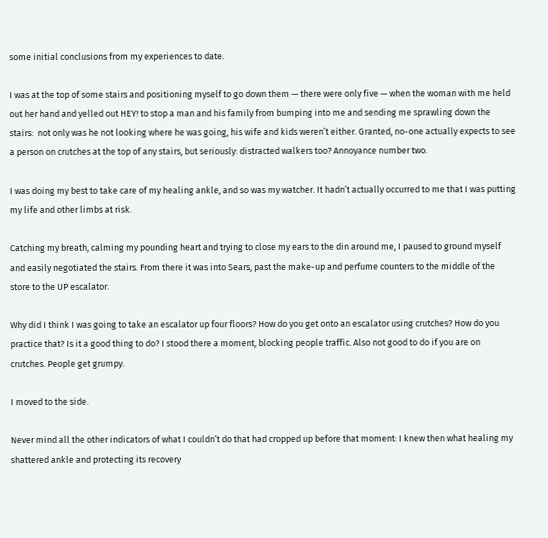some initial conclusions from my experiences to date.

I was at the top of some stairs and positioning myself to go down them — there were only five — when the woman with me held out her hand and yelled out HEY! to stop a man and his family from bumping into me and sending me sprawling down the stairs:  not only was he not looking where he was going, his wife and kids weren’t either. Granted, no-one actually expects to see a person on crutches at the top of any stairs, but seriously: distracted walkers too? Annoyance number two.

I was doing my best to take care of my healing ankle, and so was my watcher. It hadn’t actually occurred to me that I was putting my life and other limbs at risk.

Catching my breath, calming my pounding heart and trying to close my ears to the din around me, I paused to ground myself and easily negotiated the stairs. From there it was into Sears, past the make-up and perfume counters to the middle of the store to the UP escalator.

Why did I think I was going to take an escalator up four floors? How do you get onto an escalator using crutches? How do you practice that? Is it a good thing to do? I stood there a moment, blocking people traffic. Also not good to do if you are on crutches. People get grumpy.

I moved to the side.

Never mind all the other indicators of what I couldn’t do that had cropped up before that moment: I knew then what healing my shattered ankle and protecting its recovery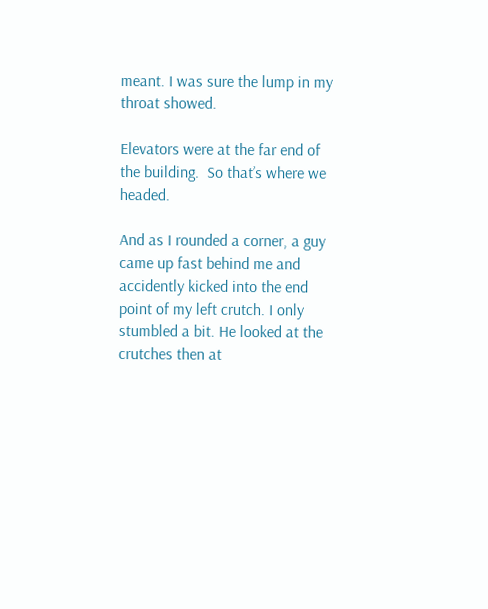meant. I was sure the lump in my throat showed.

Elevators were at the far end of the building.  So that’s where we headed.

And as I rounded a corner, a guy came up fast behind me and accidently kicked into the end point of my left crutch. I only stumbled a bit. He looked at the crutches then at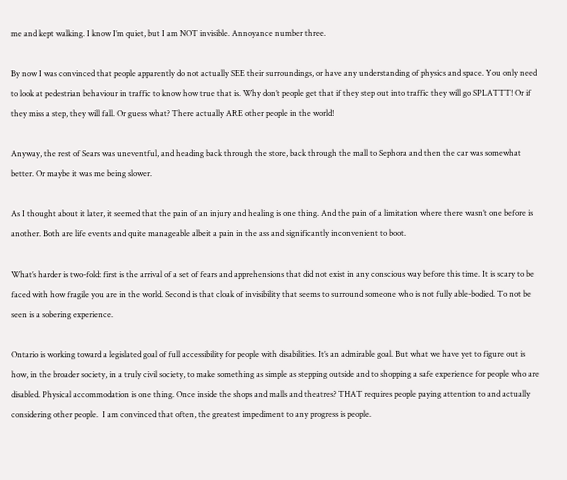me and kept walking. I know I’m quiet, but I am NOT invisible. Annoyance number three.

By now I was convinced that people apparently do not actually SEE their surroundings, or have any understanding of physics and space. You only need to look at pedestrian behaviour in traffic to know how true that is. Why don’t people get that if they step out into traffic they will go SPLATTT! Or if they miss a step, they will fall. Or guess what? There actually ARE other people in the world!

Anyway, the rest of Sears was uneventful, and heading back through the store, back through the mall to Sephora and then the car was somewhat better. Or maybe it was me being slower.

As I thought about it later, it seemed that the pain of an injury and healing is one thing. And the pain of a limitation where there wasn’t one before is another. Both are life events and quite manageable albeit a pain in the ass and significantly inconvenient to boot.

What’s harder is two-fold: first is the arrival of a set of fears and apprehensions that did not exist in any conscious way before this time. It is scary to be faced with how fragile you are in the world. Second is that cloak of invisibility that seems to surround someone who is not fully able-bodied. To not be seen is a sobering experience.

Ontario is working toward a legislated goal of full accessibility for people with disabilities. It’s an admirable goal. But what we have yet to figure out is how, in the broader society, in a truly civil society, to make something as simple as stepping outside and to shopping a safe experience for people who are disabled. Physical accommodation is one thing. Once inside the shops and malls and theatres? THAT requires people paying attention to and actually considering other people.  I am convinced that often, the greatest impediment to any progress is people.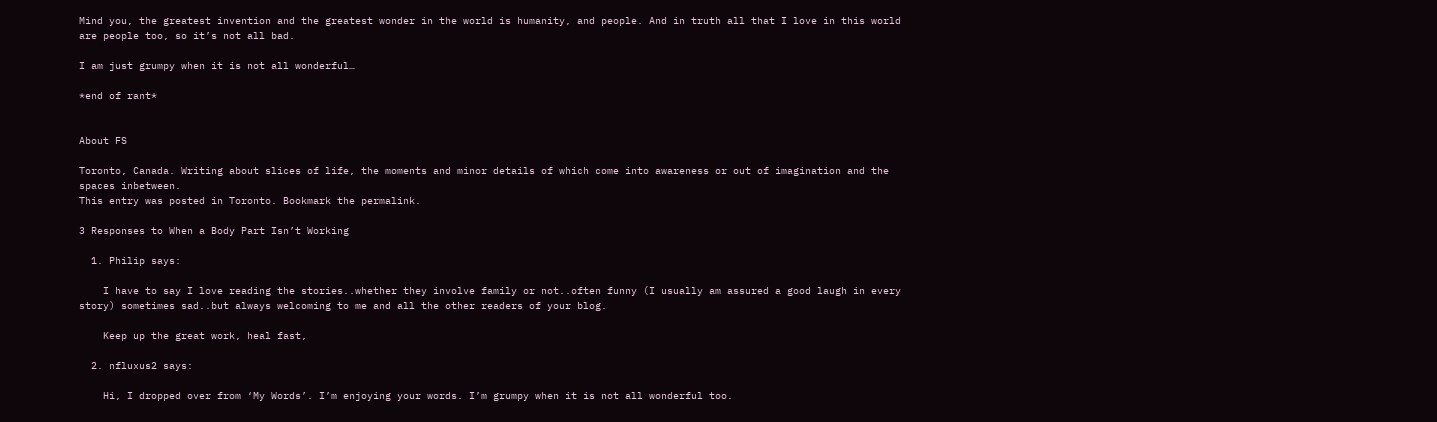Mind you, the greatest invention and the greatest wonder in the world is humanity, and people. And in truth all that I love in this world are people too, so it’s not all bad.

I am just grumpy when it is not all wonderful…

*end of rant*


About FS

Toronto, Canada. Writing about slices of life, the moments and minor details of which come into awareness or out of imagination and the spaces inbetween.
This entry was posted in Toronto. Bookmark the permalink.

3 Responses to When a Body Part Isn’t Working

  1. Philip says:

    I have to say I love reading the stories..whether they involve family or not..often funny (I usually am assured a good laugh in every story) sometimes sad..but always welcoming to me and all the other readers of your blog.

    Keep up the great work, heal fast,

  2. nfluxus2 says:

    Hi, I dropped over from ‘My Words’. I’m enjoying your words. I’m grumpy when it is not all wonderful too.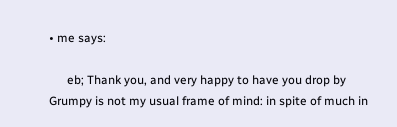• me says:

      eb; Thank you, and very happy to have you drop by  Grumpy is not my usual frame of mind: in spite of much in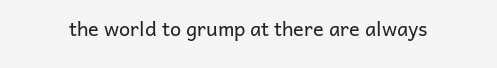the world to grump at there are always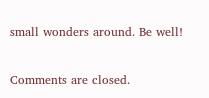small wonders around. Be well!

Comments are closed.